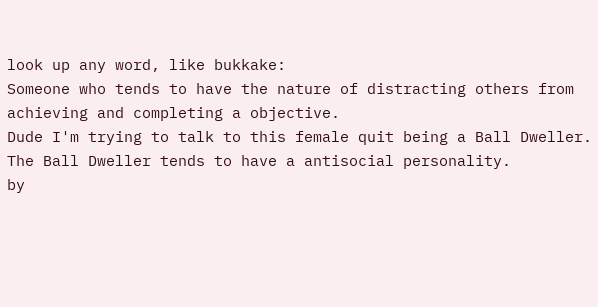look up any word, like bukkake:
Someone who tends to have the nature of distracting others from achieving and completing a objective.
Dude I'm trying to talk to this female quit being a Ball Dweller.
The Ball Dweller tends to have a antisocial personality.
by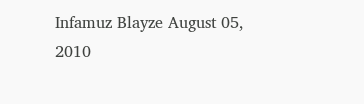Infamuz Blayze August 05, 2010